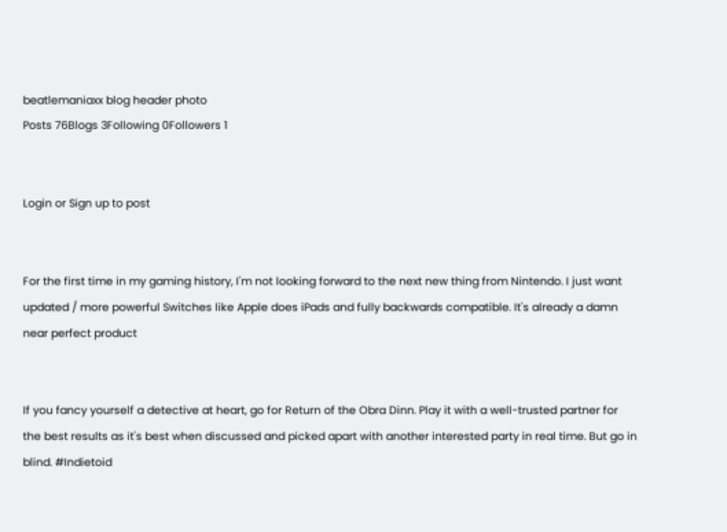beatlemaniaxx blog header photo
Posts 76Blogs 3Following 0Followers 1


Login or Sign up to post


For the first time in my gaming history, I'm not looking forward to the next new thing from Nintendo. I just want updated / more powerful Switches like Apple does iPads and fully backwards compatible. It's already a damn near perfect product


If you fancy yourself a detective at heart, go for Return of the Obra Dinn. Play it with a well-trusted partner for the best results as it's best when discussed and picked apart with another interested party in real time. But go in blind. #Indietoid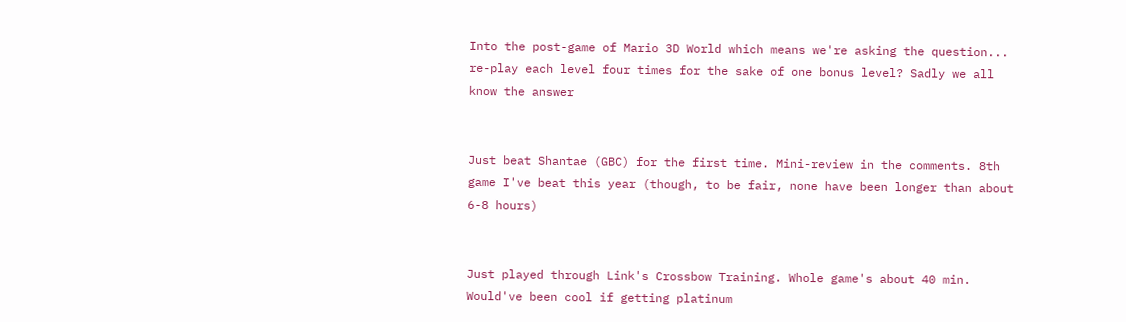Into the post-game of Mario 3D World which means we're asking the question... re-play each level four times for the sake of one bonus level? Sadly we all know the answer


Just beat Shantae (GBC) for the first time. Mini-review in the comments. 8th game I've beat this year (though, to be fair, none have been longer than about 6-8 hours)


Just played through Link's Crossbow Training. Whole game's about 40 min. Would've been cool if getting platinum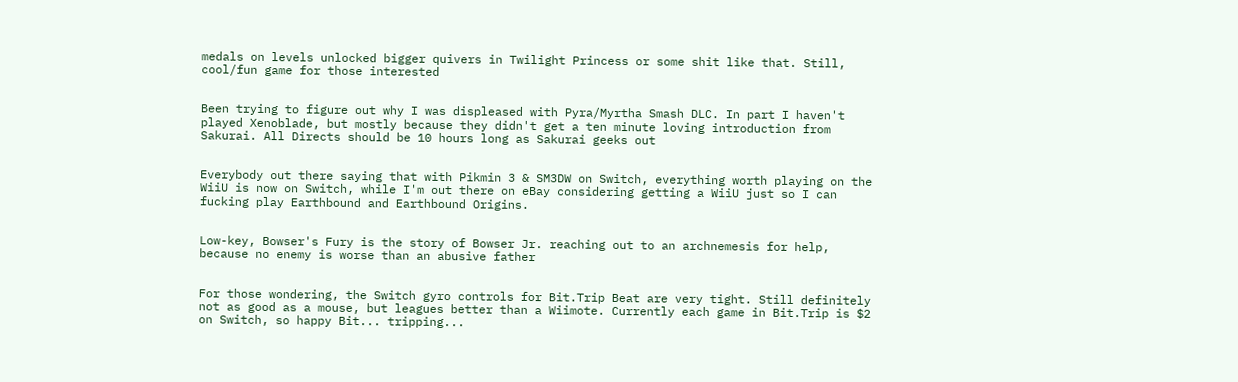medals on levels unlocked bigger quivers in Twilight Princess or some shit like that. Still, cool/fun game for those interested


Been trying to figure out why I was displeased with Pyra/Myrtha Smash DLC. In part I haven't played Xenoblade, but mostly because they didn't get a ten minute loving introduction from Sakurai. All Directs should be 10 hours long as Sakurai geeks out


Everybody out there saying that with Pikmin 3 & SM3DW on Switch, everything worth playing on the WiiU is now on Switch, while I'm out there on eBay considering getting a WiiU just so I can fucking play Earthbound and Earthbound Origins.


Low-key, Bowser's Fury is the story of Bowser Jr. reaching out to an archnemesis for help, because no enemy is worse than an abusive father


For those wondering, the Switch gyro controls for Bit.Trip Beat are very tight. Still definitely not as good as a mouse, but leagues better than a Wiimote. Currently each game in Bit.Trip is $2 on Switch, so happy Bit... tripping...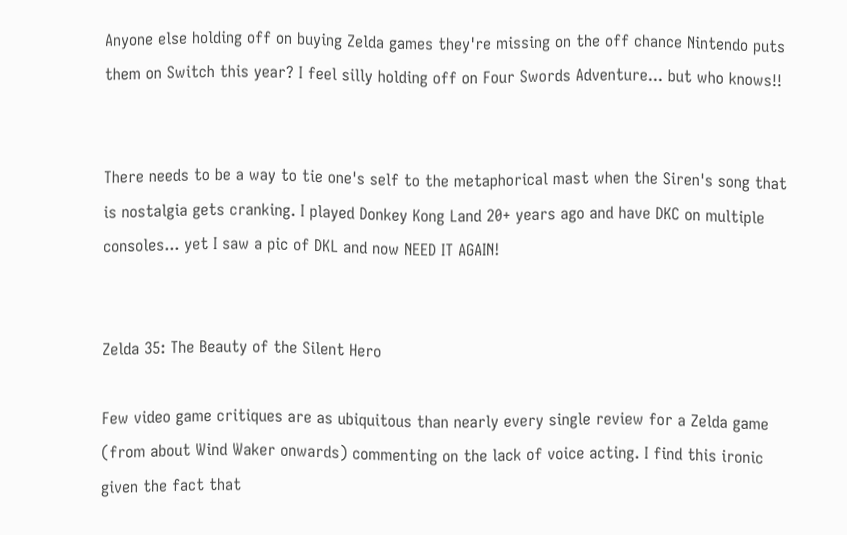Anyone else holding off on buying Zelda games they're missing on the off chance Nintendo puts them on Switch this year? I feel silly holding off on Four Swords Adventure... but who knows!!


There needs to be a way to tie one's self to the metaphorical mast when the Siren's song that is nostalgia gets cranking. I played Donkey Kong Land 20+ years ago and have DKC on multiple consoles... yet I saw a pic of DKL and now NEED IT AGAIN!


Zelda 35: The Beauty of the Silent Hero

Few video game critiques are as ubiquitous than nearly every single review for a Zelda game (from about Wind Waker onwards) commenting on the lack of voice acting. I find this ironic given the fact that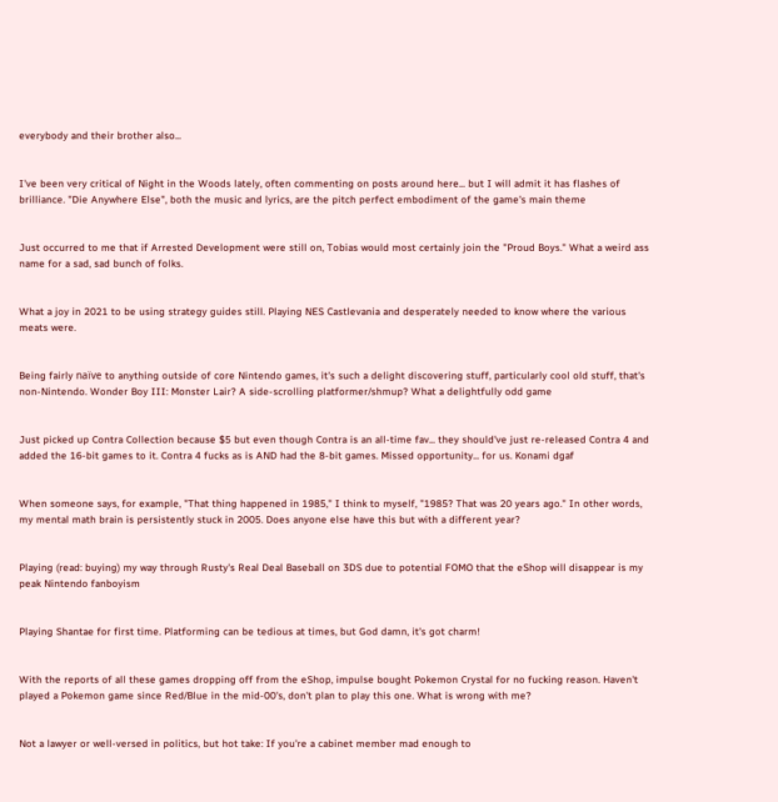everybody and their brother also...


I've been very critical of Night in the Woods lately, often commenting on posts around here... but I will admit it has flashes of brilliance. "Die Anywhere Else", both the music and lyrics, are the pitch perfect embodiment of the game's main theme


Just occurred to me that if Arrested Development were still on, Tobias would most certainly join the "Proud Boys." What a weird ass name for a sad, sad bunch of folks.


What a joy in 2021 to be using strategy guides still. Playing NES Castlevania and desperately needed to know where the various meats were.


Being fairly naïve to anything outside of core Nintendo games, it's such a delight discovering stuff, particularly cool old stuff, that's non-Nintendo. Wonder Boy III: Monster Lair? A side-scrolling platformer/shmup? What a delightfully odd game


Just picked up Contra Collection because $5 but even though Contra is an all-time fav... they should've just re-released Contra 4 and added the 16-bit games to it. Contra 4 fucks as is AND had the 8-bit games. Missed opportunity... for us. Konami dgaf


When someone says, for example, "That thing happened in 1985," I think to myself, "1985? That was 20 years ago." In other words, my mental math brain is persistently stuck in 2005. Does anyone else have this but with a different year?


Playing (read: buying) my way through Rusty's Real Deal Baseball on 3DS due to potential FOMO that the eShop will disappear is my peak Nintendo fanboyism


Playing Shantae for first time. Platforming can be tedious at times, but God damn, it's got charm!


With the reports of all these games dropping off from the eShop, impulse bought Pokemon Crystal for no fucking reason. Haven't played a Pokemon game since Red/Blue in the mid-00's, don't plan to play this one. What is wrong with me?


Not a lawyer or well-versed in politics, but hot take: If you're a cabinet member mad enough to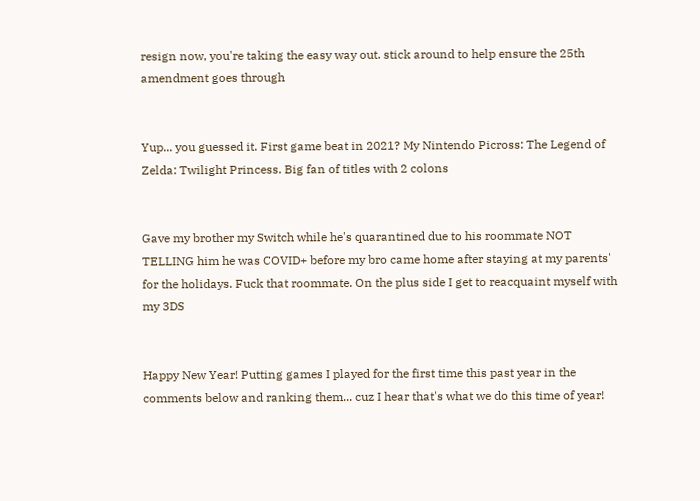resign now, you're taking the easy way out. stick around to help ensure the 25th amendment goes through


Yup... you guessed it. First game beat in 2021? My Nintendo Picross: The Legend of Zelda: Twilight Princess. Big fan of titles with 2 colons


Gave my brother my Switch while he's quarantined due to his roommate NOT TELLING him he was COVID+ before my bro came home after staying at my parents' for the holidays. Fuck that roommate. On the plus side I get to reacquaint myself with my 3DS


Happy New Year! Putting games I played for the first time this past year in the comments below and ranking them... cuz I hear that's what we do this time of year!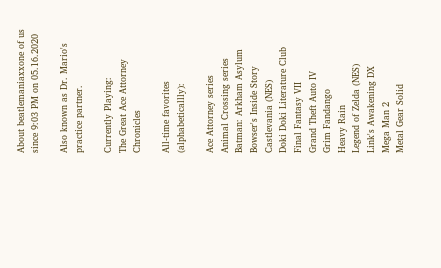About beatlemaniaxxone of us since 9:03 PM on 05.16.2020

Also known as Dr. Mario's practice partner.

Currently Playing:
The Great Ace Attorney Chronicles

All-time favorites (alphabeticallly):

Ace Attorney series
Animal Crossing series
Batman: Arkham Asylum
Bowser's Inside Story
Castlevania (NES)
Doki Doki Literature Club
Final Fantasy VII
Grand Theft Auto IV
Grim Fandango
Heavy Rain
Legend of Zelda (NES)
Link's Awakening DX
Mega Man 2
Metal Gear Solid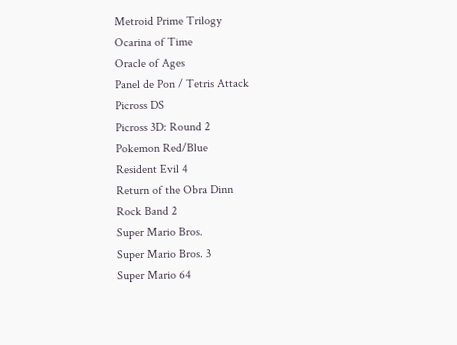Metroid Prime Trilogy
Ocarina of Time
Oracle of Ages
Panel de Pon / Tetris Attack
Picross DS
Picross 3D: Round 2
Pokemon Red/Blue
Resident Evil 4
Return of the Obra Dinn
Rock Band 2
Super Mario Bros.
Super Mario Bros. 3
Super Mario 64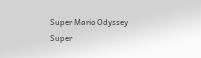Super Mario Odyssey
Super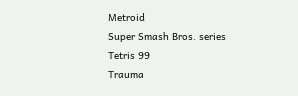Metroid
Super Smash Bros. series
Tetris 99
Trauma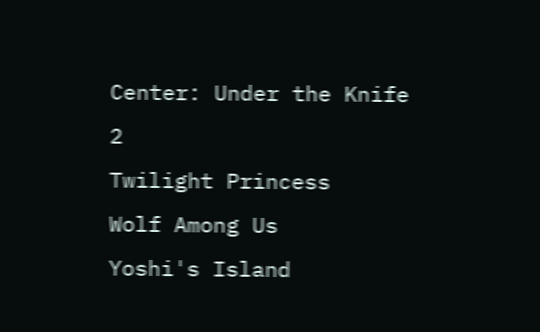Center: Under the Knife 2
Twilight Princess
Wolf Among Us
Yoshi's Island